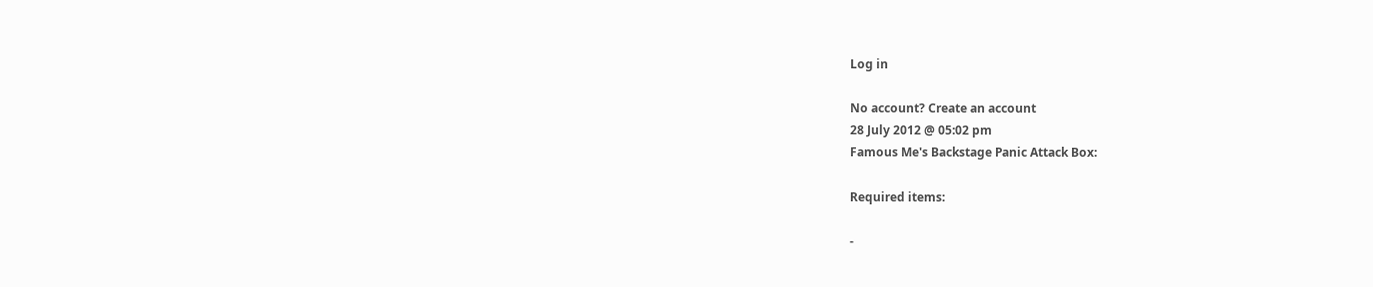Log in

No account? Create an account
28 July 2012 @ 05:02 pm
Famous Me's Backstage Panic Attack Box:

Required items:

-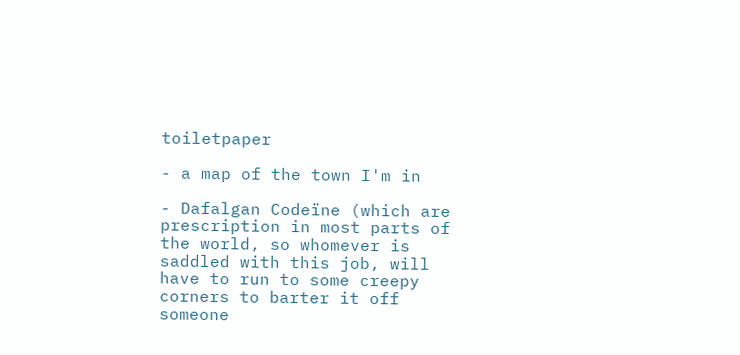toiletpaper

- a map of the town I'm in

- Dafalgan Codeïne (which are prescription in most parts of the world, so whomever is saddled with this job, will have to run to some creepy corners to barter it off someone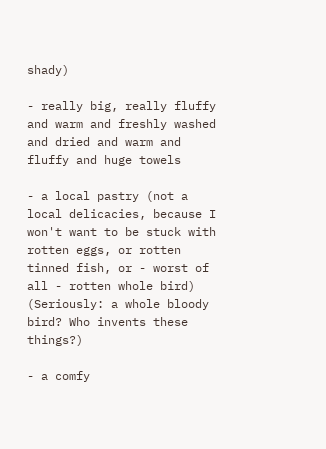shady)

- really big, really fluffy and warm and freshly washed and dried and warm and fluffy and huge towels

- a local pastry (not a local delicacies, because I won't want to be stuck with rotten eggs, or rotten tinned fish, or - worst of all - rotten whole bird) (Seriously: a whole bloody bird? Who invents these things?)

- a comfy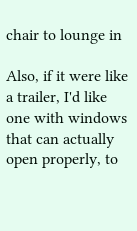chair to lounge in

Also, if it were like a trailer, I'd like one with windows that can actually open properly, to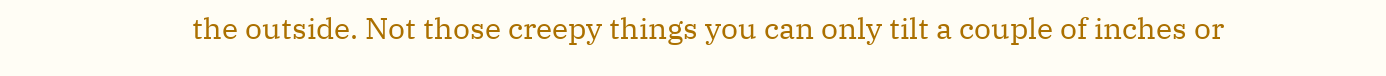the outside. Not those creepy things you can only tilt a couple of inches or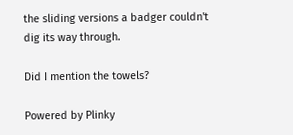the sliding versions a badger couldn't dig its way through.

Did I mention the towels?

Powered by Plinky